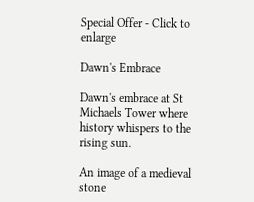Special Offer - Click to enlarge

Dawn's Embrace

Dawn's embrace at St Michaels Tower where history whispers to the rising sun.

An image of a medieval stone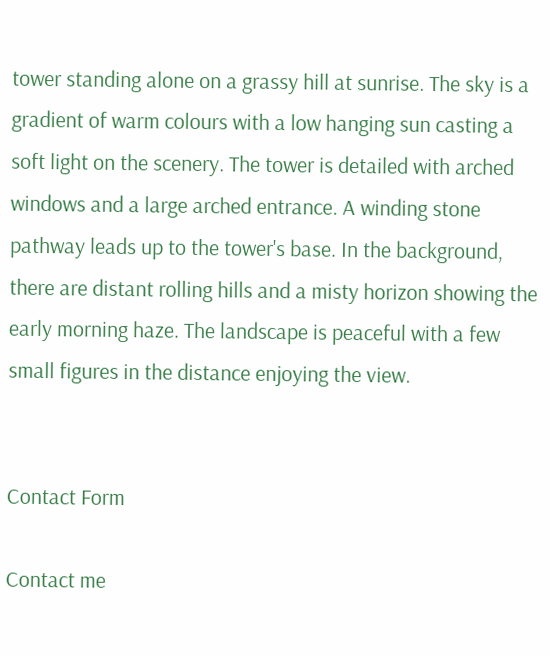tower standing alone on a grassy hill at sunrise. The sky is a gradient of warm colours with a low hanging sun casting a soft light on the scenery. The tower is detailed with arched windows and a large arched entrance. A winding stone pathway leads up to the tower's base. In the background, there are distant rolling hills and a misty horizon showing the early morning haze. The landscape is peaceful with a few small figures in the distance enjoying the view.


Contact Form

Contact me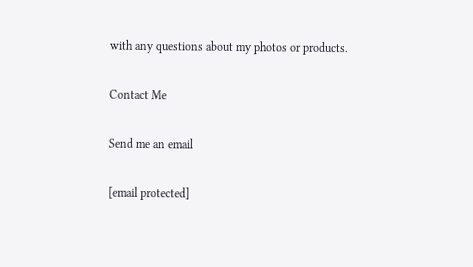with any questions about my photos or products.

Contact Me

Send me an email

[email protected]